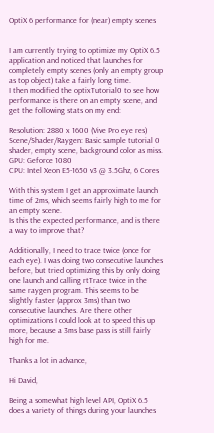OptiX 6 performance for (near) empty scenes


I am currently trying to optimize my OptiX 6.5 application and noticed that launches for completely empty scenes (only an empty group as top object) take a fairly long time.
I then modified the optixTutorial0 to see how performance is there on an empty scene, and get the following stats on my end:

Resolution: 2880 x 1600 (Vive Pro eye res)
Scene/Shader/Raygen: Basic sample tutorial 0 shader, empty scene, background color as miss.
GPU: Geforce 1080
CPU: Intel Xeon E5-1650 v3 @ 3.5Ghz, 6 Cores

With this system I get an approximate launch time of 2ms, which seems fairly high to me for an empty scene.
Is this the expected performance, and is there a way to improve that?

Additionally, I need to trace twice (once for each eye). I was doing two consecutive launches before, but tried optimizing this by only doing one launch and calling rtTrace twice in the same raygen program. This seems to be slightly faster (approx 3ms) than two consecutive launches. Are there other optimizations I could look at to speed this up more, because a 3ms base pass is still fairly high for me.

Thanks a lot in advance,

Hi David,

Being a somewhat high level API, OptiX 6.5 does a variety of things during your launches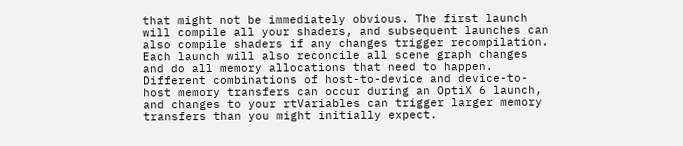that might not be immediately obvious. The first launch will compile all your shaders, and subsequent launches can also compile shaders if any changes trigger recompilation. Each launch will also reconcile all scene graph changes and do all memory allocations that need to happen. Different combinations of host-to-device and device-to-host memory transfers can occur during an OptiX 6 launch, and changes to your rtVariables can trigger larger memory transfers than you might initially expect.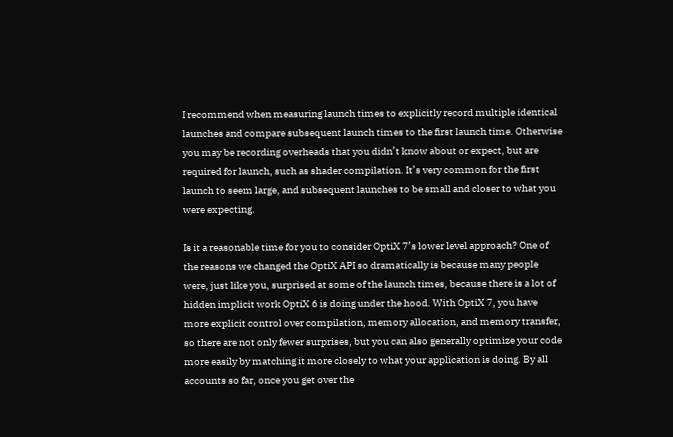I recommend when measuring launch times to explicitly record multiple identical launches and compare subsequent launch times to the first launch time. Otherwise you may be recording overheads that you didn’t know about or expect, but are required for launch, such as shader compilation. It’s very common for the first launch to seem large, and subsequent launches to be small and closer to what you were expecting.

Is it a reasonable time for you to consider OptiX 7’s lower level approach? One of the reasons we changed the OptiX API so dramatically is because many people were, just like you, surprised at some of the launch times, because there is a lot of hidden implicit work OptiX 6 is doing under the hood. With OptiX 7, you have more explicit control over compilation, memory allocation, and memory transfer, so there are not only fewer surprises, but you can also generally optimize your code more easily by matching it more closely to what your application is doing. By all accounts so far, once you get over the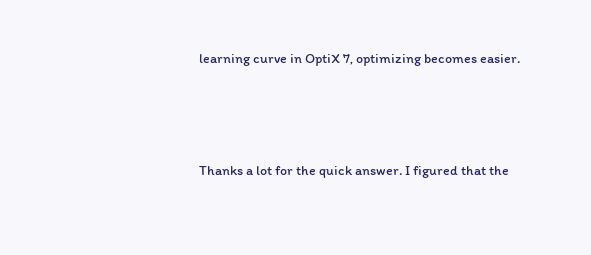learning curve in OptiX 7, optimizing becomes easier.



Thanks a lot for the quick answer. I figured that the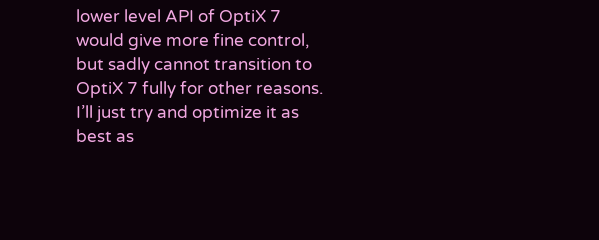lower level API of OptiX 7 would give more fine control, but sadly cannot transition to OptiX 7 fully for other reasons.
I’ll just try and optimize it as best as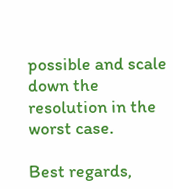possible and scale down the resolution in the worst case.

Best regards,